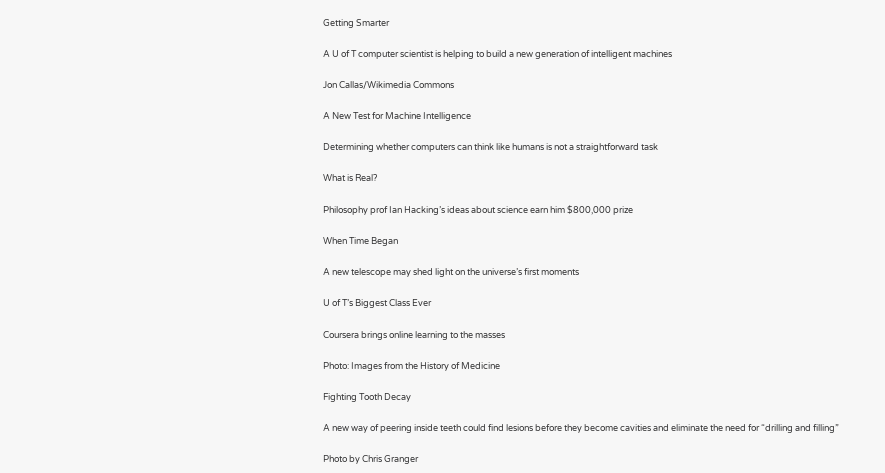Getting Smarter

A U of T computer scientist is helping to build a new generation of intelligent machines

Jon Callas/Wikimedia Commons

A New Test for Machine Intelligence

Determining whether computers can think like humans is not a straightforward task

What is Real?

Philosophy prof Ian Hacking’s ideas about science earn him $800,000 prize

When Time Began

A new telescope may shed light on the universe’s first moments

U of T’s Biggest Class Ever

Coursera brings online learning to the masses

Photo: Images from the History of Medicine

Fighting Tooth Decay

A new way of peering inside teeth could find lesions before they become cavities and eliminate the need for “drilling and filling”

Photo by Chris Granger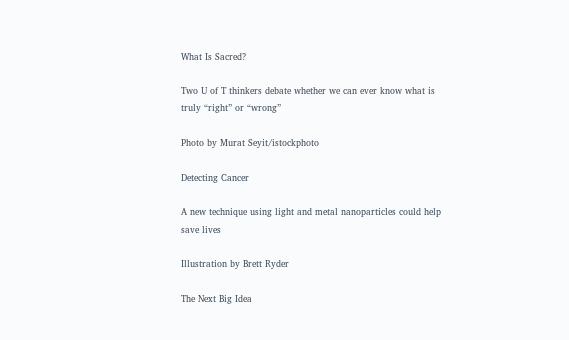What Is Sacred?

Two U of T thinkers debate whether we can ever know what is truly “right” or “wrong”

Photo by Murat Seyit/istockphoto

Detecting Cancer

A new technique using light and metal nanoparticles could help save lives

Illustration by Brett Ryder

The Next Big Idea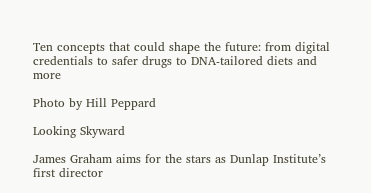Ten concepts that could shape the future: from digital credentials to safer drugs to DNA-tailored diets and more

Photo by Hill Peppard

Looking Skyward

James Graham aims for the stars as Dunlap Institute’s first director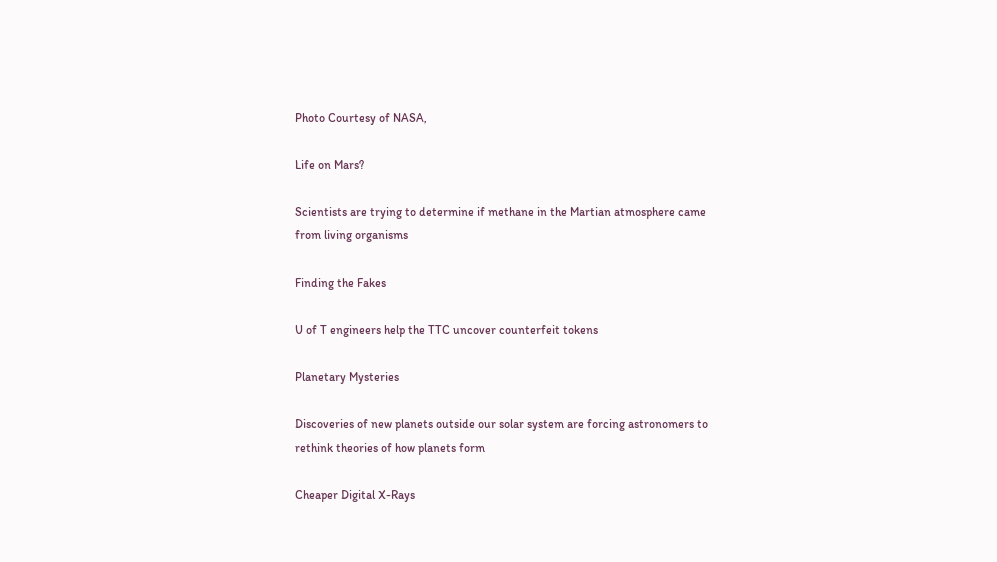Photo Courtesy of NASA,

Life on Mars?

Scientists are trying to determine if methane in the Martian atmosphere came from living organisms

Finding the Fakes

U of T engineers help the TTC uncover counterfeit tokens

Planetary Mysteries

Discoveries of new planets outside our solar system are forcing astronomers to rethink theories of how planets form

Cheaper Digital X-Rays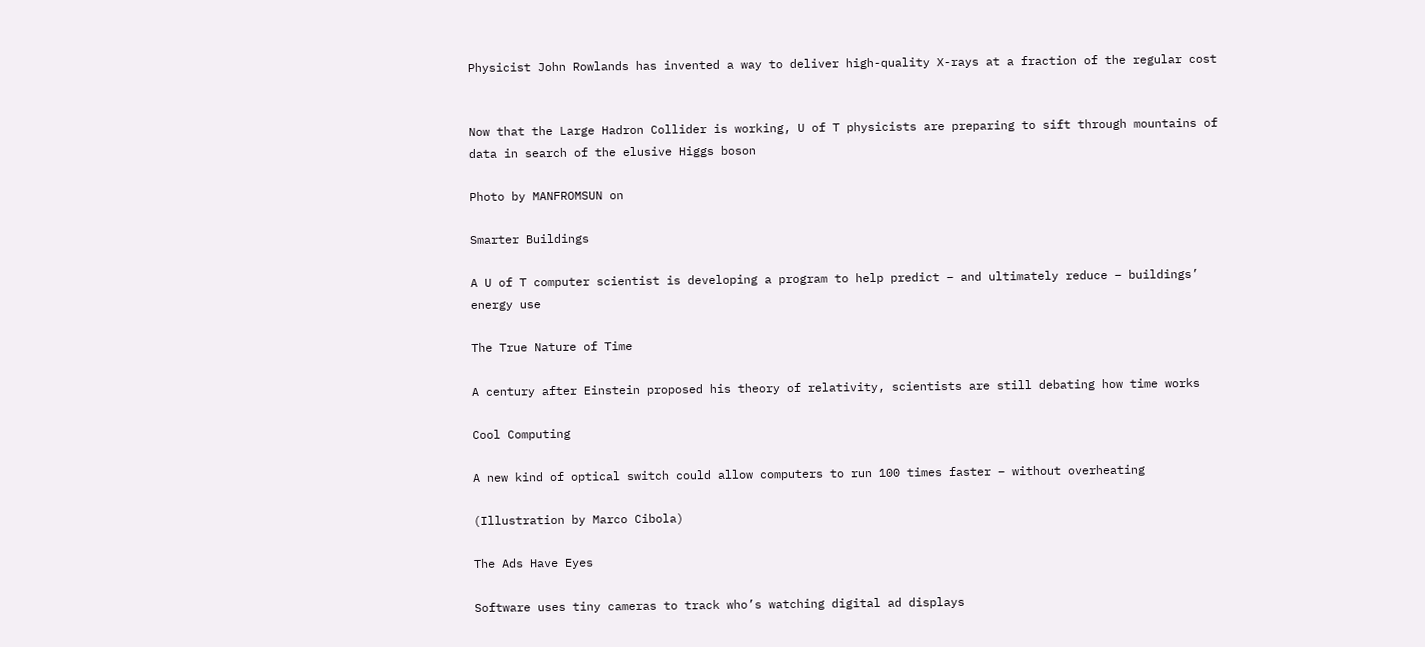Physicist John Rowlands has invented a way to deliver high-quality X-rays at a fraction of the regular cost


Now that the Large Hadron Collider is working, U of T physicists are preparing to sift through mountains of data in search of the elusive Higgs boson

Photo by MANFROMSUN on

Smarter Buildings

A U of T computer scientist is developing a program to help predict – and ultimately reduce – buildings’ energy use

The True Nature of Time

A century after Einstein proposed his theory of relativity, scientists are still debating how time works

Cool Computing

A new kind of optical switch could allow computers to run 100 times faster – without overheating

(Illustration by Marco Cibola)

The Ads Have Eyes

Software uses tiny cameras to track who’s watching digital ad displays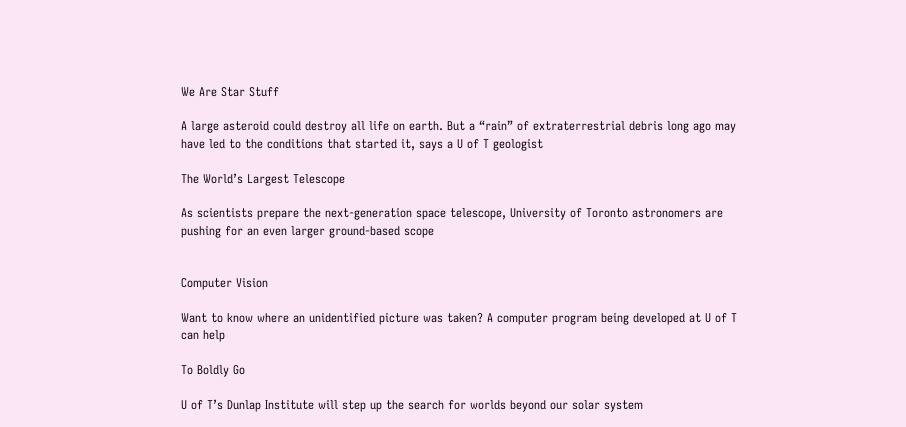We Are Star Stuff

A large asteroid could destroy all life on earth. But a “rain” of extraterrestrial debris long ago may have led to the conditions that started it, says a U of T geologist

The World’s Largest Telescope

As scientists prepare the next-generation space telescope, University of Toronto astronomers are pushing for an even larger ground-based scope


Computer Vision

Want to know where an unidentified picture was taken? A computer program being developed at U of T can help

To Boldly Go

U of T’s Dunlap Institute will step up the search for worlds beyond our solar system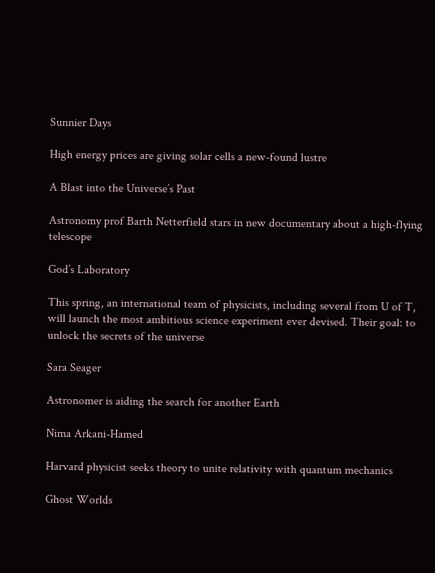Sunnier Days

High energy prices are giving solar cells a new-found lustre

A Blast into the Universe’s Past

Astronomy prof Barth Netterfield stars in new documentary about a high-flying telescope

God’s Laboratory

This spring, an international team of physicists, including several from U of T, will launch the most ambitious science experiment ever devised. Their goal: to unlock the secrets of the universe

Sara Seager

Astronomer is aiding the search for another Earth

Nima Arkani-Hamed

Harvard physicist seeks theory to unite relativity with quantum mechanics

Ghost Worlds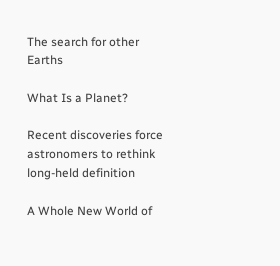The search for other Earths

What Is a Planet?

Recent discoveries force astronomers to rethink long-held definition

A Whole New World of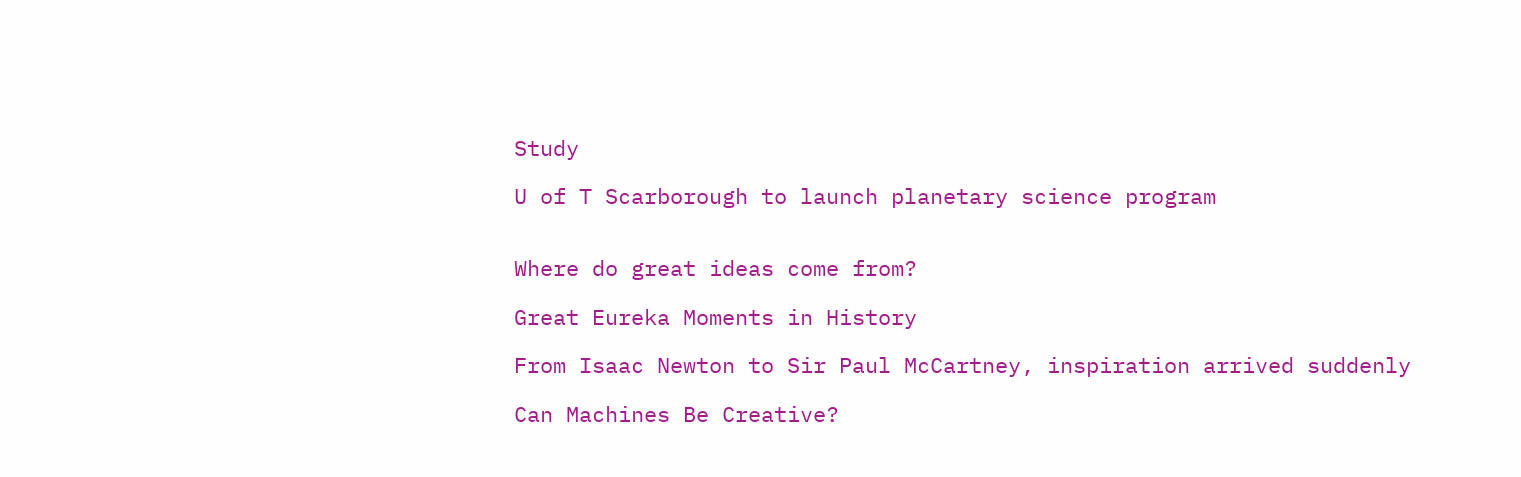Study

U of T Scarborough to launch planetary science program


Where do great ideas come from?

Great Eureka Moments in History

From Isaac Newton to Sir Paul McCartney, inspiration arrived suddenly

Can Machines Be Creative?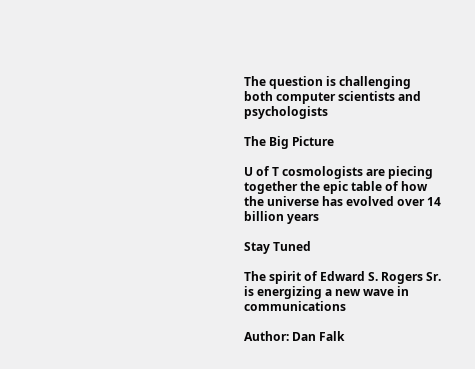The question is challenging both computer scientists and psychologists

The Big Picture

U of T cosmologists are piecing together the epic table of how the universe has evolved over 14 billion years

Stay Tuned

The spirit of Edward S. Rogers Sr. is energizing a new wave in communications

Author: Dan Falk